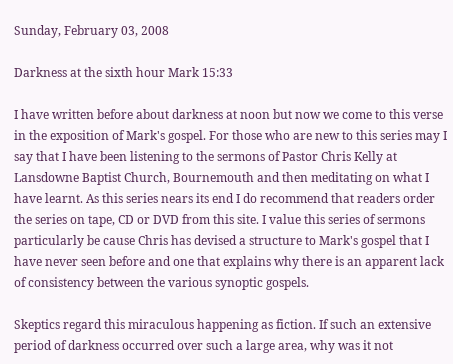Sunday, February 03, 2008

Darkness at the sixth hour Mark 15:33

I have written before about darkness at noon but now we come to this verse in the exposition of Mark's gospel. For those who are new to this series may I say that I have been listening to the sermons of Pastor Chris Kelly at Lansdowne Baptist Church, Bournemouth and then meditating on what I have learnt. As this series nears its end I do recommend that readers order the series on tape, CD or DVD from this site. I value this series of sermons particularly be cause Chris has devised a structure to Mark's gospel that I have never seen before and one that explains why there is an apparent lack of consistency between the various synoptic gospels.

Skeptics regard this miraculous happening as fiction. If such an extensive period of darkness occurred over such a large area, why was it not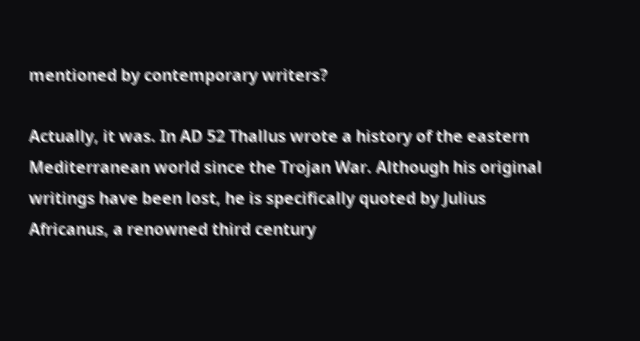mentioned by contemporary writers?

Actually, it was. In AD 52 Thallus wrote a history of the eastern Mediterranean world since the Trojan War. Although his original writings have been lost, he is specifically quoted by Julius Africanus, a renowned third century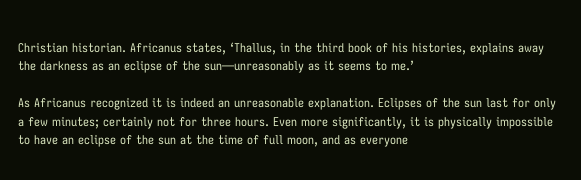Christian historian. Africanus states, ‘Thallus, in the third book of his histories, explains away the darkness as an eclipse of the sun—unreasonably as it seems to me.’

As Africanus recognized it is indeed an unreasonable explanation. Eclipses of the sun last for only a few minutes; certainly not for three hours. Even more significantly, it is physically impossible to have an eclipse of the sun at the time of full moon, and as everyone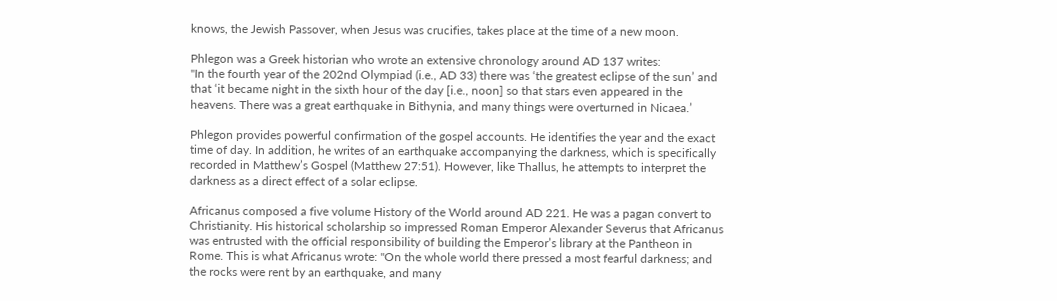knows, the Jewish Passover, when Jesus was crucifies, takes place at the time of a new moon.

Phlegon was a Greek historian who wrote an extensive chronology around AD 137 writes:
"In the fourth year of the 202nd Olympiad (i.e., AD 33) there was ‘the greatest eclipse of the sun’ and that ‘it became night in the sixth hour of the day [i.e., noon] so that stars even appeared in the heavens. There was a great earthquake in Bithynia, and many things were overturned in Nicaea.’

Phlegon provides powerful confirmation of the gospel accounts. He identifies the year and the exact time of day. In addition, he writes of an earthquake accompanying the darkness, which is specifically recorded in Matthew’s Gospel (Matthew 27:51). However, like Thallus, he attempts to interpret the darkness as a direct effect of a solar eclipse.

Africanus composed a five volume History of the World around AD 221. He was a pagan convert to Christianity. His historical scholarship so impressed Roman Emperor Alexander Severus that Africanus was entrusted with the official responsibility of building the Emperor’s library at the Pantheon in Rome. This is what Africanus wrote: "On the whole world there pressed a most fearful darkness; and the rocks were rent by an earthquake, and many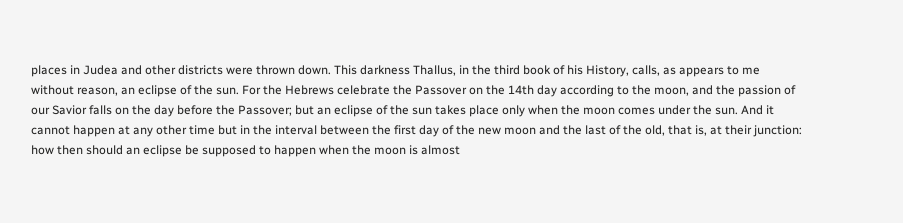places in Judea and other districts were thrown down. This darkness Thallus, in the third book of his History, calls, as appears to me without reason, an eclipse of the sun. For the Hebrews celebrate the Passover on the 14th day according to the moon, and the passion of our Savior falls on the day before the Passover; but an eclipse of the sun takes place only when the moon comes under the sun. And it cannot happen at any other time but in the interval between the first day of the new moon and the last of the old, that is, at their junction: how then should an eclipse be supposed to happen when the moon is almost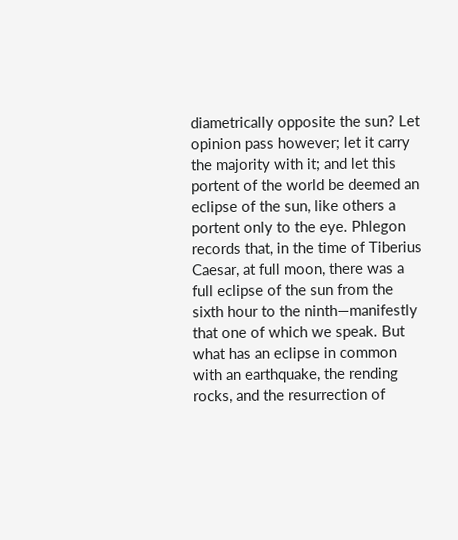diametrically opposite the sun? Let opinion pass however; let it carry the majority with it; and let this portent of the world be deemed an eclipse of the sun, like others a portent only to the eye. Phlegon records that, in the time of Tiberius Caesar, at full moon, there was a full eclipse of the sun from the sixth hour to the ninth—manifestly that one of which we speak. But what has an eclipse in common with an earthquake, the rending rocks, and the resurrection of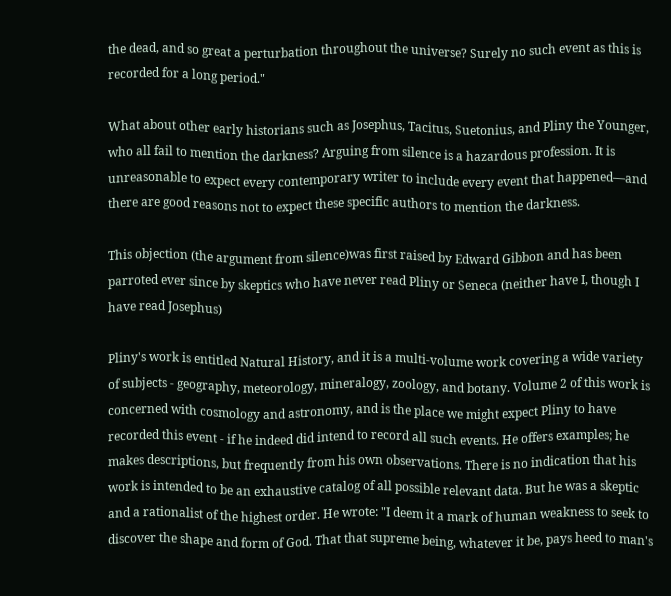the dead, and so great a perturbation throughout the universe? Surely no such event as this is recorded for a long period."

What about other early historians such as Josephus, Tacitus, Suetonius, and Pliny the Younger, who all fail to mention the darkness? Arguing from silence is a hazardous profession. It is unreasonable to expect every contemporary writer to include every event that happened—and there are good reasons not to expect these specific authors to mention the darkness.

This objection (the argument from silence)was first raised by Edward Gibbon and has been parroted ever since by skeptics who have never read Pliny or Seneca (neither have I, though I have read Josephus)

Pliny's work is entitled Natural History, and it is a multi-volume work covering a wide variety of subjects - geography, meteorology, mineralogy, zoology, and botany. Volume 2 of this work is concerned with cosmology and astronomy, and is the place we might expect Pliny to have recorded this event - if he indeed did intend to record all such events. He offers examples; he makes descriptions, but frequently from his own observations. There is no indication that his work is intended to be an exhaustive catalog of all possible relevant data. But he was a skeptic and a rationalist of the highest order. He wrote: "I deem it a mark of human weakness to seek to discover the shape and form of God. That that supreme being, whatever it be, pays heed to man's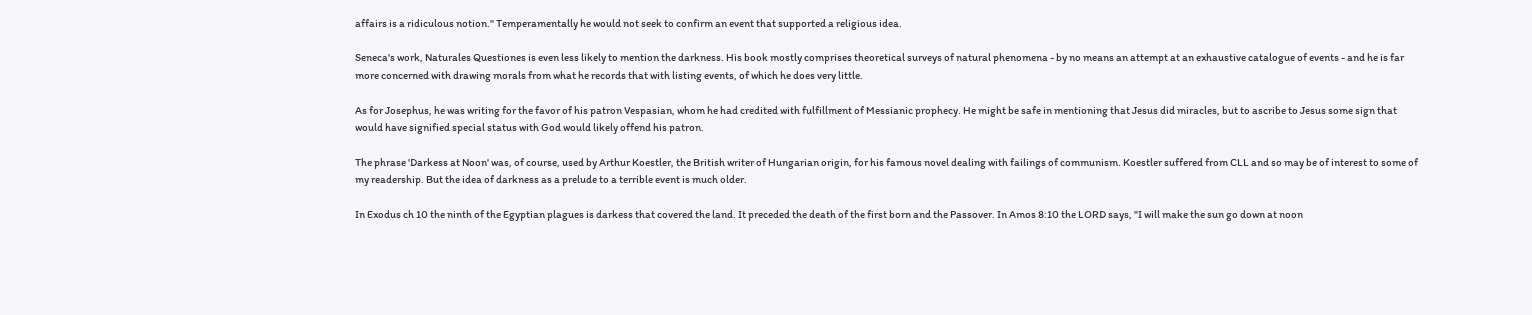affairs is a ridiculous notion." Temperamentally he would not seek to confirm an event that supported a religious idea.

Seneca's work, Naturales Questiones is even less likely to mention the darkness. His book mostly comprises theoretical surveys of natural phenomena - by no means an attempt at an exhaustive catalogue of events - and he is far more concerned with drawing morals from what he records that with listing events, of which he does very little.

As for Josephus, he was writing for the favor of his patron Vespasian, whom he had credited with fulfillment of Messianic prophecy. He might be safe in mentioning that Jesus did miracles, but to ascribe to Jesus some sign that would have signified special status with God would likely offend his patron.

The phrase 'Darkess at Noon' was, of course, used by Arthur Koestler, the British writer of Hungarian origin, for his famous novel dealing with failings of communism. Koestler suffered from CLL and so may be of interest to some of my readership. But the idea of darkness as a prelude to a terrible event is much older.

In Exodus ch 10 the ninth of the Egyptian plagues is darkess that covered the land. It preceded the death of the first born and the Passover. In Amos 8:10 the LORD says, "I will make the sun go down at noon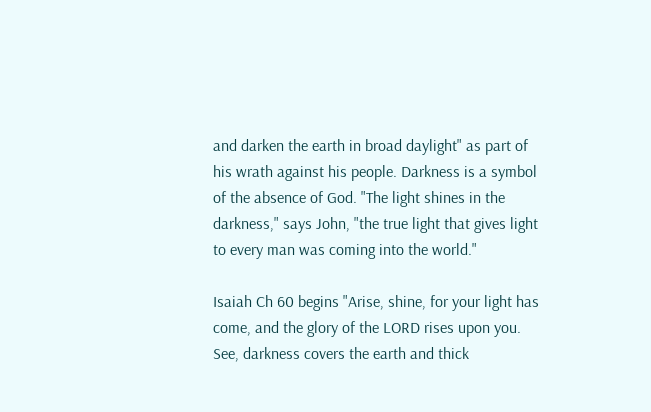and darken the earth in broad daylight" as part of his wrath against his people. Darkness is a symbol of the absence of God. "The light shines in the darkness," says John, "the true light that gives light to every man was coming into the world."

Isaiah Ch 60 begins "Arise, shine, for your light has come, and the glory of the LORD rises upon you. See, darkness covers the earth and thick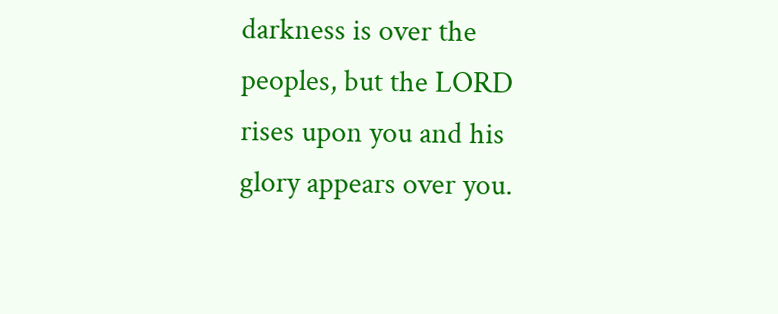darkness is over the peoples, but the LORD rises upon you and his glory appears over you.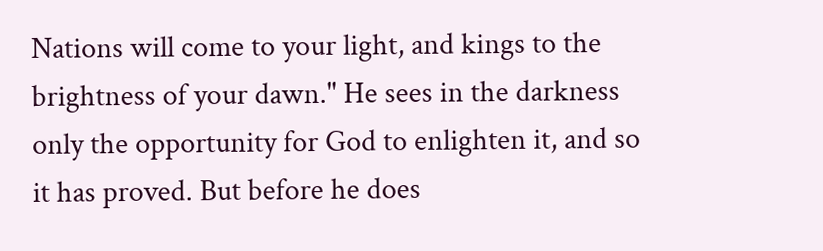Nations will come to your light, and kings to the brightness of your dawn." He sees in the darkness only the opportunity for God to enlighten it, and so it has proved. But before he does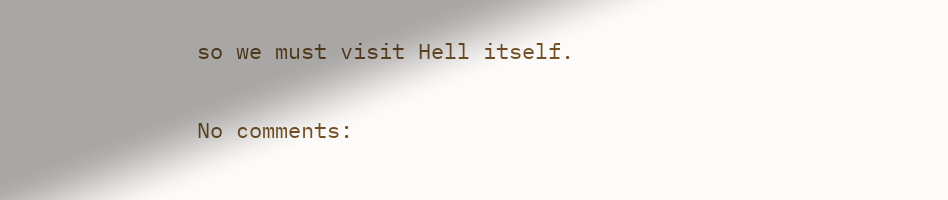so we must visit Hell itself.

No comments: